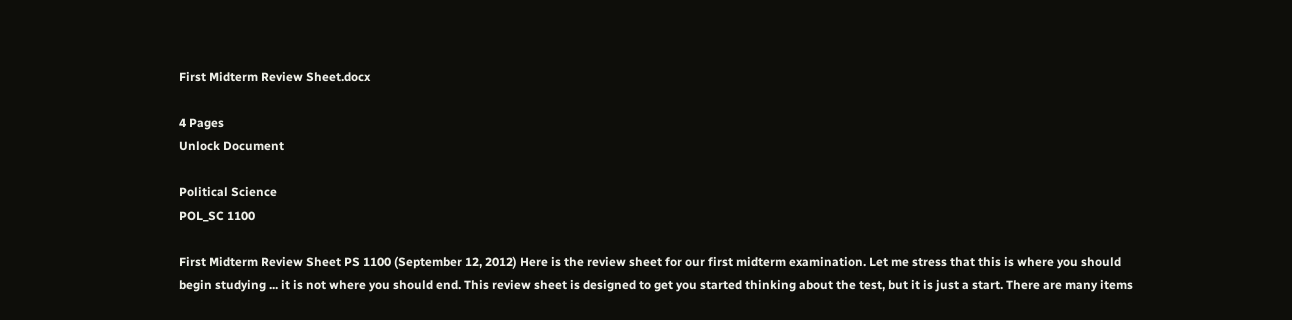First Midterm Review Sheet.docx

4 Pages
Unlock Document

Political Science
POL_SC 1100

First Midterm Review Sheet PS 1100 (September 12, 2012) Here is the review sheet for our first midterm examination. Let me stress that this is where you should begin studying ... it is not where you should end. This review sheet is designed to get you started thinking about the test, but it is just a start. There are many items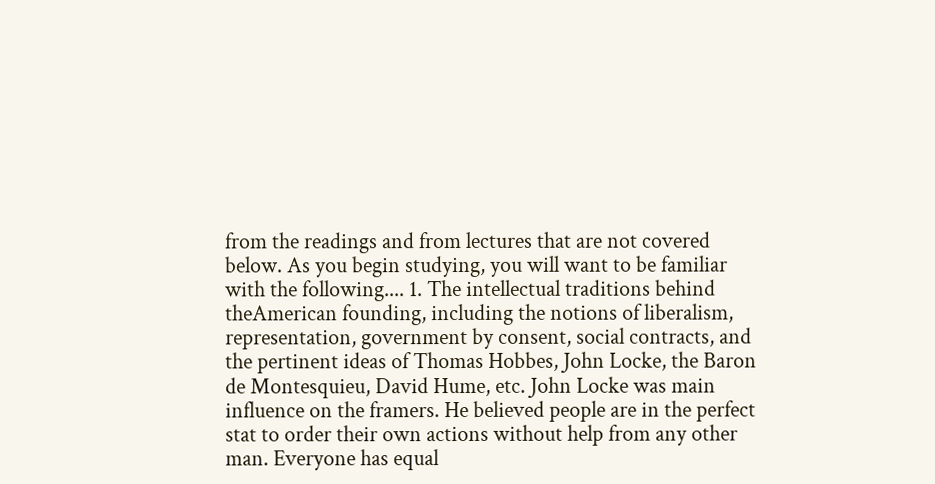from the readings and from lectures that are not covered below. As you begin studying, you will want to be familiar with the following.... 1. The intellectual traditions behind theAmerican founding, including the notions of liberalism, representation, government by consent, social contracts, and the pertinent ideas of Thomas Hobbes, John Locke, the Baron de Montesquieu, David Hume, etc. John Locke was main influence on the framers. He believed people are in the perfect stat to order their own actions without help from any other man. Everyone has equal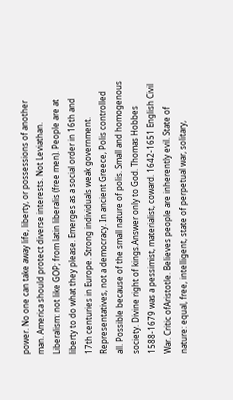power. No one can take away life, liberty, or possessions of another man. America should protect diverse interests. Not Leviathan. Liberalism: not like GOP; from latin liberalis (free men). People are at liberty to do what they please. Emerges as a social order in 16th and 17th centuries in Europe. Strong individuals weak government. Representatives, not a democracy. In ancient Greece, Polis controlled all. Possible because of the small nature of polis. Small and homogenous society. Divine right of kings.Answer only to God. Thomas Hobbes 1588-1679 was a pessimist, materialist, coward. 1642-1651 English Civil War. Critic ofAristotle. Believes people are inherently evil. State of nature: equal, free, intelligent, state of perpetual war, solitary,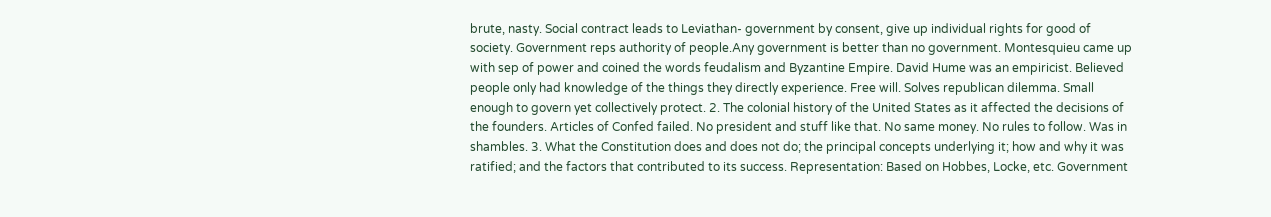brute, nasty. Social contract leads to Leviathan- government by consent, give up individual rights for good of society. Government reps authority of people.Any government is better than no government. Montesquieu came up with sep of power and coined the words feudalism and Byzantine Empire. David Hume was an empiricist. Believed people only had knowledge of the things they directly experience. Free will. Solves republican dilemma. Small enough to govern yet collectively protect. 2. The colonial history of the United States as it affected the decisions of the founders. Articles of Confed failed. No president and stuff like that. No same money. No rules to follow. Was in shambles. 3. What the Constitution does and does not do; the principal concepts underlying it; how and why it was ratified; and the factors that contributed to its success. Representation: Based on Hobbes, Locke, etc. Government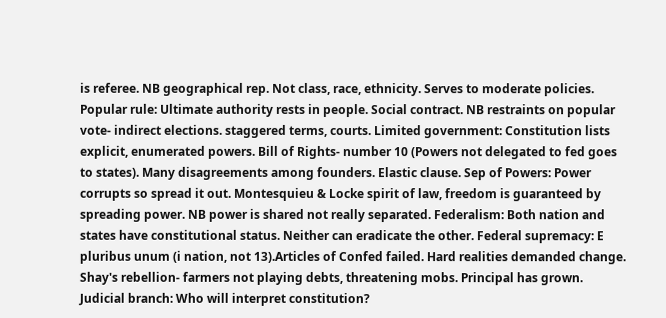is referee. NB geographical rep. Not class, race, ethnicity. Serves to moderate policies. Popular rule: Ultimate authority rests in people. Social contract. NB restraints on popular vote- indirect elections. staggered terms, courts. Limited government: Constitution lists explicit, enumerated powers. Bill of Rights- number 10 (Powers not delegated to fed goes to states). Many disagreements among founders. Elastic clause. Sep of Powers: Power corrupts so spread it out. Montesquieu & Locke spirit of law, freedom is guaranteed by spreading power. NB power is shared not really separated. Federalism: Both nation and states have constitutional status. Neither can eradicate the other. Federal supremacy: E pluribus unum (i nation, not 13).Articles of Confed failed. Hard realities demanded change. Shay's rebellion- farmers not playing debts, threatening mobs. Principal has grown. Judicial branch: Who will interpret constitution?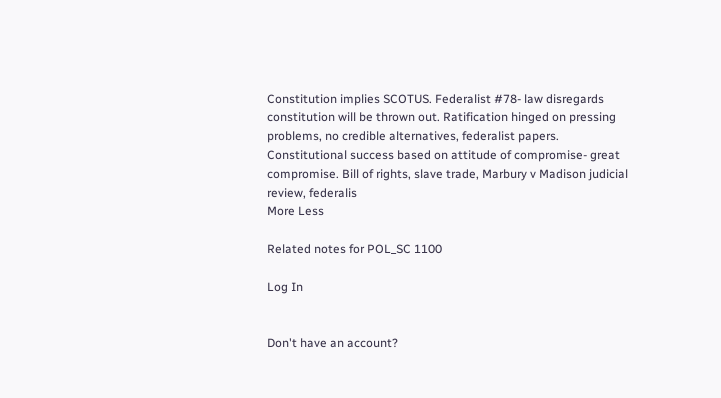Constitution implies SCOTUS. Federalist #78- law disregards constitution will be thrown out. Ratification hinged on pressing problems, no credible alternatives, federalist papers. Constitutional success based on attitude of compromise- great compromise. Bill of rights, slave trade, Marbury v Madison judicial review, federalis
More Less

Related notes for POL_SC 1100

Log In


Don't have an account?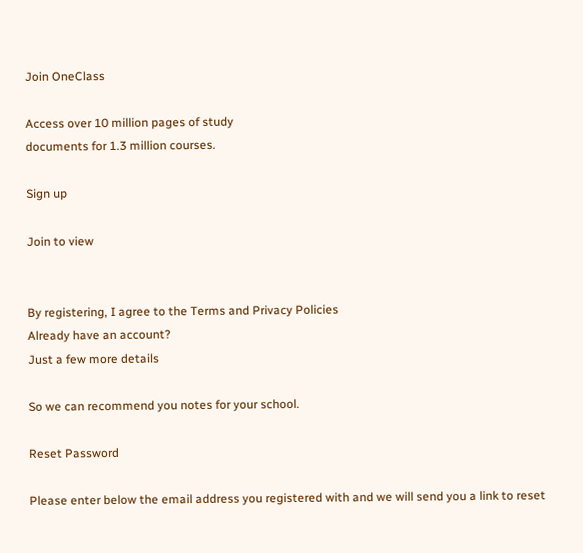Join OneClass

Access over 10 million pages of study
documents for 1.3 million courses.

Sign up

Join to view


By registering, I agree to the Terms and Privacy Policies
Already have an account?
Just a few more details

So we can recommend you notes for your school.

Reset Password

Please enter below the email address you registered with and we will send you a link to reset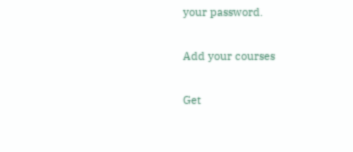your password.

Add your courses

Get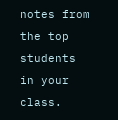notes from the top students in your class.